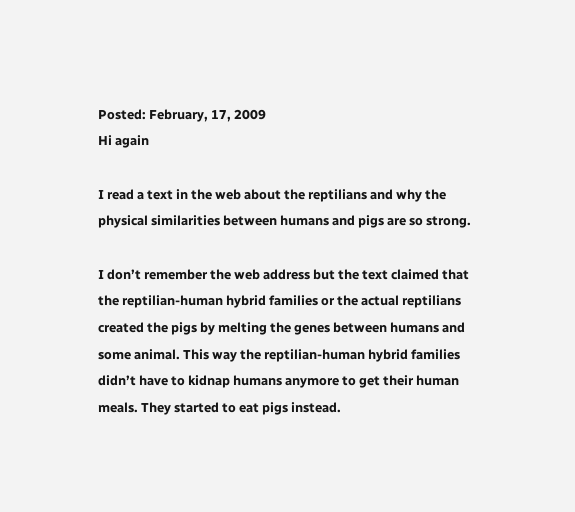Posted: February, 17, 2009
Hi again

I read a text in the web about the reptilians and why the physical similarities between humans and pigs are so strong.

I don’t remember the web address but the text claimed that the reptilian-human hybrid families or the actual reptilians created the pigs by melting the genes between humans and some animal. This way the reptilian-human hybrid families didn’t have to kidnap humans anymore to get their human meals. They started to eat pigs instead.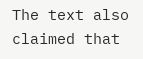The text also claimed that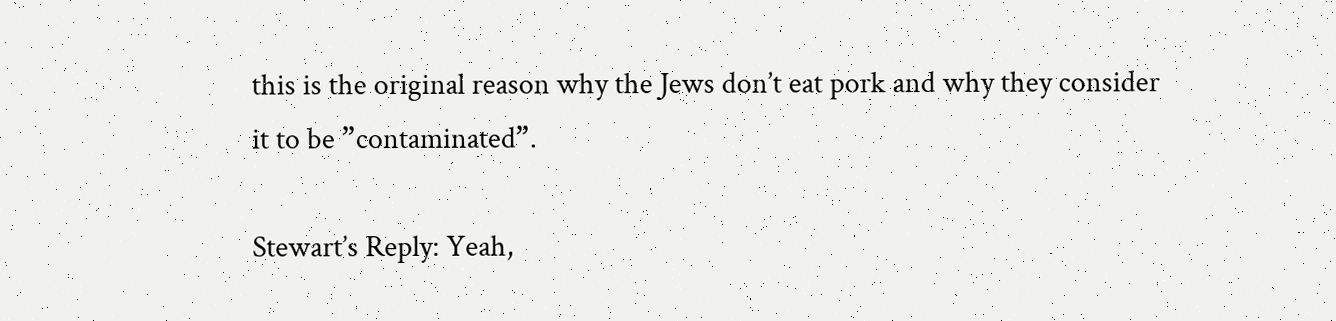this is the original reason why the Jews don’t eat pork and why they consider it to be ”contaminated”.

Stewart’s Reply: Yeah,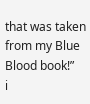that was taken from my Blue Blood book!”
i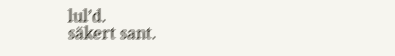lul’d.
säkert sant.